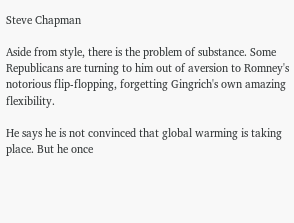Steve Chapman

Aside from style, there is the problem of substance. Some Republicans are turning to him out of aversion to Romney's notorious flip-flopping, forgetting Gingrich's own amazing flexibility.

He says he is not convinced that global warming is taking place. But he once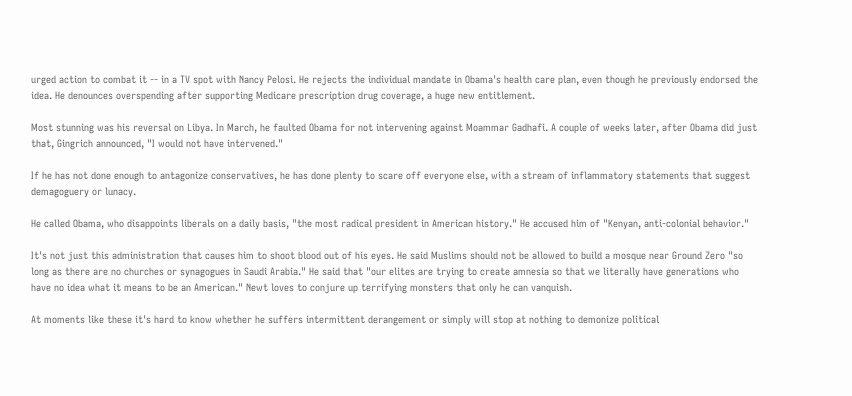urged action to combat it -- in a TV spot with Nancy Pelosi. He rejects the individual mandate in Obama's health care plan, even though he previously endorsed the idea. He denounces overspending after supporting Medicare prescription drug coverage, a huge new entitlement.

Most stunning was his reversal on Libya. In March, he faulted Obama for not intervening against Moammar Gadhafi. A couple of weeks later, after Obama did just that, Gingrich announced, "I would not have intervened."

If he has not done enough to antagonize conservatives, he has done plenty to scare off everyone else, with a stream of inflammatory statements that suggest demagoguery or lunacy.

He called Obama, who disappoints liberals on a daily basis, "the most radical president in American history." He accused him of "Kenyan, anti-colonial behavior."

It's not just this administration that causes him to shoot blood out of his eyes. He said Muslims should not be allowed to build a mosque near Ground Zero "so long as there are no churches or synagogues in Saudi Arabia." He said that "our elites are trying to create amnesia so that we literally have generations who have no idea what it means to be an American." Newt loves to conjure up terrifying monsters that only he can vanquish.

At moments like these it's hard to know whether he suffers intermittent derangement or simply will stop at nothing to demonize political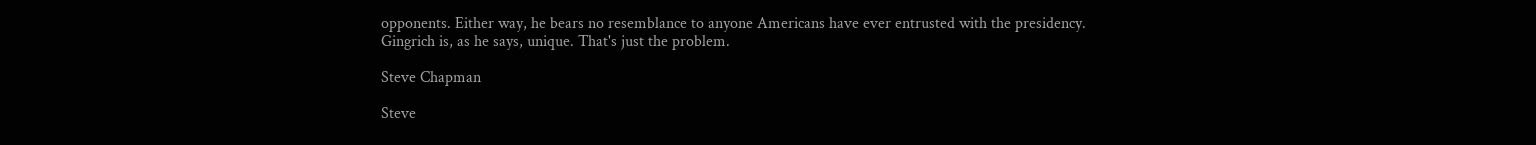opponents. Either way, he bears no resemblance to anyone Americans have ever entrusted with the presidency. Gingrich is, as he says, unique. That's just the problem.

Steve Chapman

Steve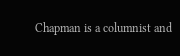Chapman is a columnist and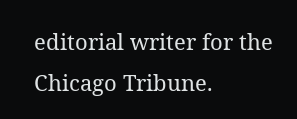editorial writer for the Chicago Tribune.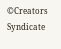©Creators Syndicate